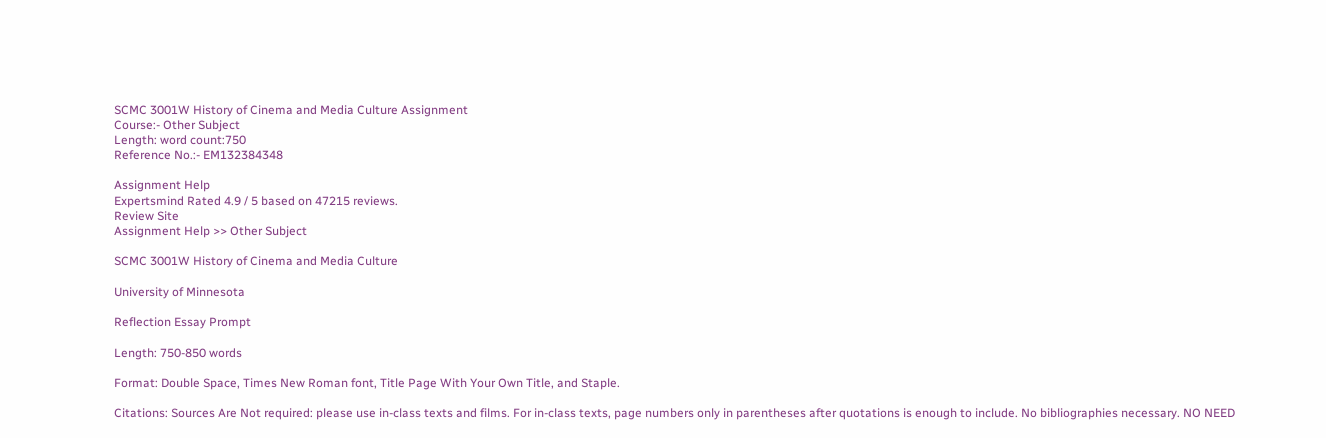SCMC 3001W History of Cinema and Media Culture Assignment
Course:- Other Subject
Length: word count:750
Reference No.:- EM132384348

Assignment Help
Expertsmind Rated 4.9 / 5 based on 47215 reviews.
Review Site
Assignment Help >> Other Subject

SCMC 3001W History of Cinema and Media Culture

University of Minnesota

Reflection Essay Prompt

Length: 750-850 words

Format: Double Space, Times New Roman font, Title Page With Your Own Title, and Staple.

Citations: Sources Are Not required: please use in-class texts and films. For in-class texts, page numbers only in parentheses after quotations is enough to include. No bibliographies necessary. NO NEED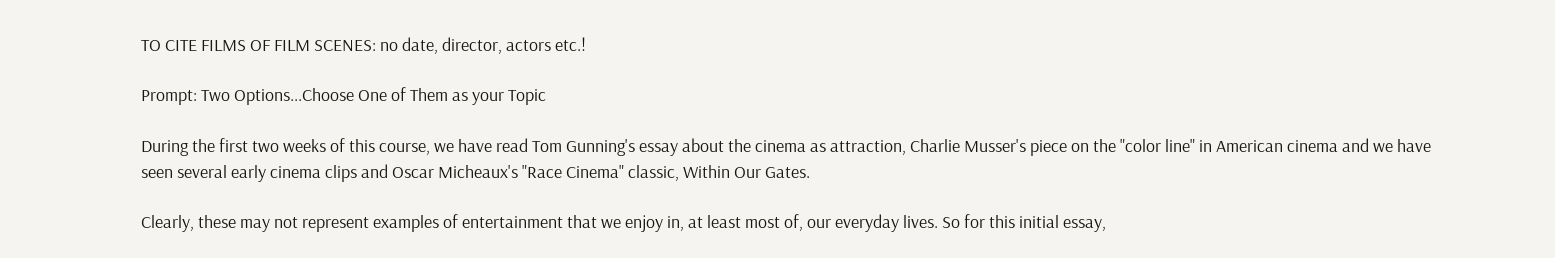TO CITE FILMS OF FILM SCENES: no date, director, actors etc.!

Prompt: Two Options...Choose One of Them as your Topic

During the first two weeks of this course, we have read Tom Gunning's essay about the cinema as attraction, Charlie Musser's piece on the "color line" in American cinema and we have seen several early cinema clips and Oscar Micheaux's "Race Cinema" classic, Within Our Gates.

Clearly, these may not represent examples of entertainment that we enjoy in, at least most of, our everyday lives. So for this initial essay,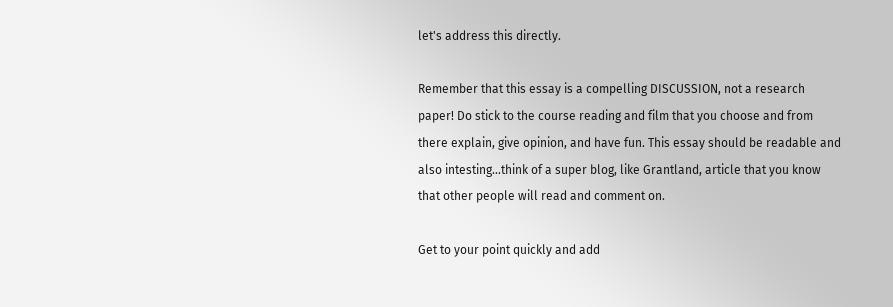let's address this directly.

Remember that this essay is a compelling DISCUSSION, not a research paper! Do stick to the course reading and film that you choose and from there explain, give opinion, and have fun. This essay should be readable and also intesting...think of a super blog, like Grantland, article that you know that other people will read and comment on.

Get to your point quickly and add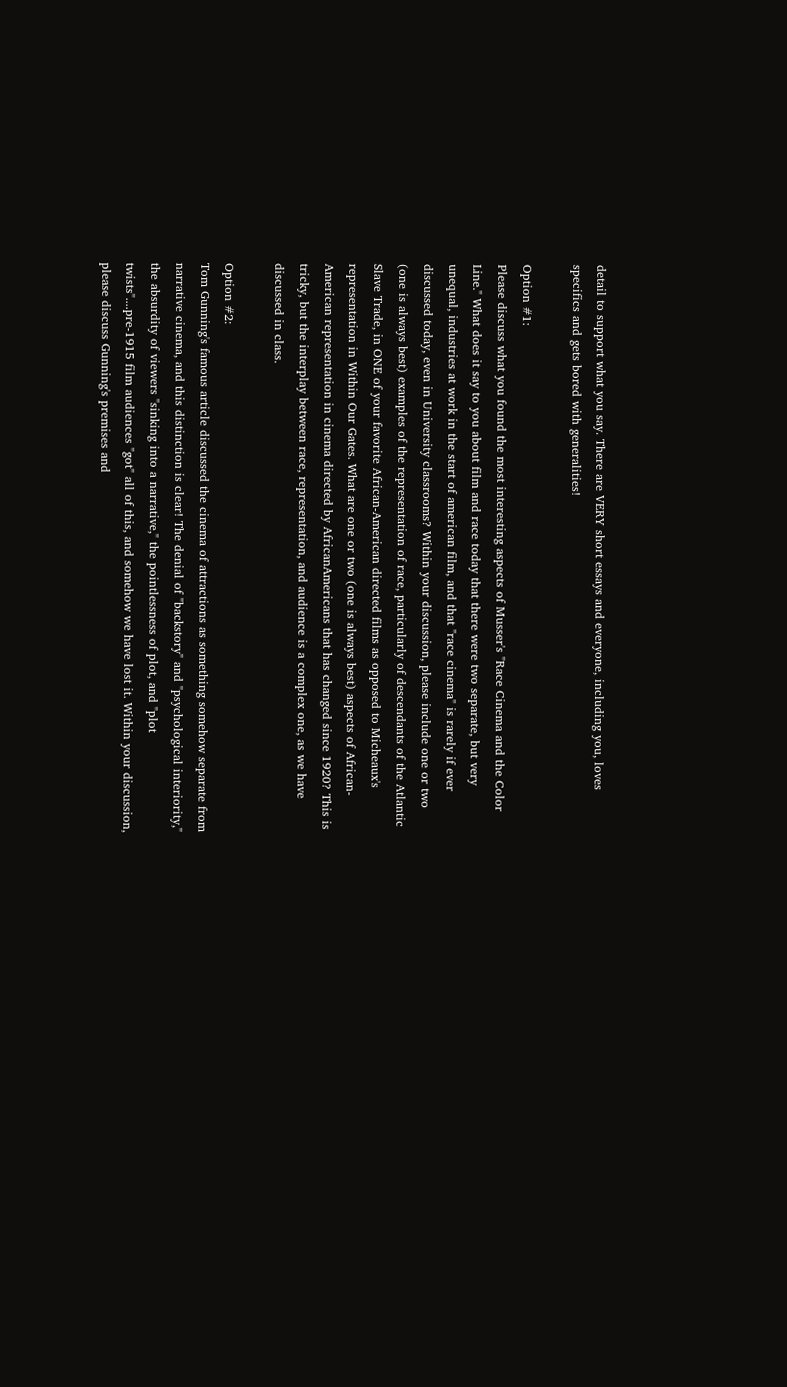detail to support what you say. There are VERY short essays and everyone, including you, loves specifics and gets bored with generalities!

Option #1:
Please discuss what you found the most interesting aspects of Musser's "Race Cinema and the Color Line." What does it say to you about film and race today that there were two separate, but very unequal, industries at work in the start of american film, and that "race cinema" is rarely if ever discussed today, even in University classrooms? Within your discussion, please include one or two (one is always best) examples of the representation of race, particularly of descendants of the Atlantic Slave Trade, in ONE of your favorite African-American directed films as opposed to Micheaux's representation in Within Our Gates. What are one or two (one is always best) aspects of African-American representation in cinema directed by AfricanAmericans that has changed since 1920? This is tricky, but the interplay between race, representation, and audience is a complex one, as we have discussed in class.

Option #2:
Tom Gunning's famous article discussed the cinema of attractions as something somehow separate from narrative cinema, and this distinction is clear! The denial of "backstory" and "psychological interiority," the absurdity of viewers "sinking into a narrative," the pointlessness of plot, and "plot twists"....pre-1915 film audiences "got" all of this, and somehow we have lost it. Within your discussion, please discuss Gunning's premises and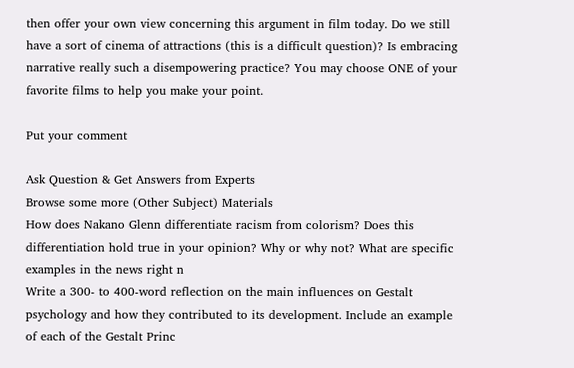then offer your own view concerning this argument in film today. Do we still have a sort of cinema of attractions (this is a difficult question)? Is embracing narrative really such a disempowering practice? You may choose ONE of your favorite films to help you make your point.

Put your comment

Ask Question & Get Answers from Experts
Browse some more (Other Subject) Materials
How does Nakano Glenn differentiate racism from colorism? Does this differentiation hold true in your opinion? Why or why not? What are specific examples in the news right n
Write a 300- to 400-word reflection on the main influences on Gestalt psychology and how they contributed to its development. Include an example of each of the Gestalt Princ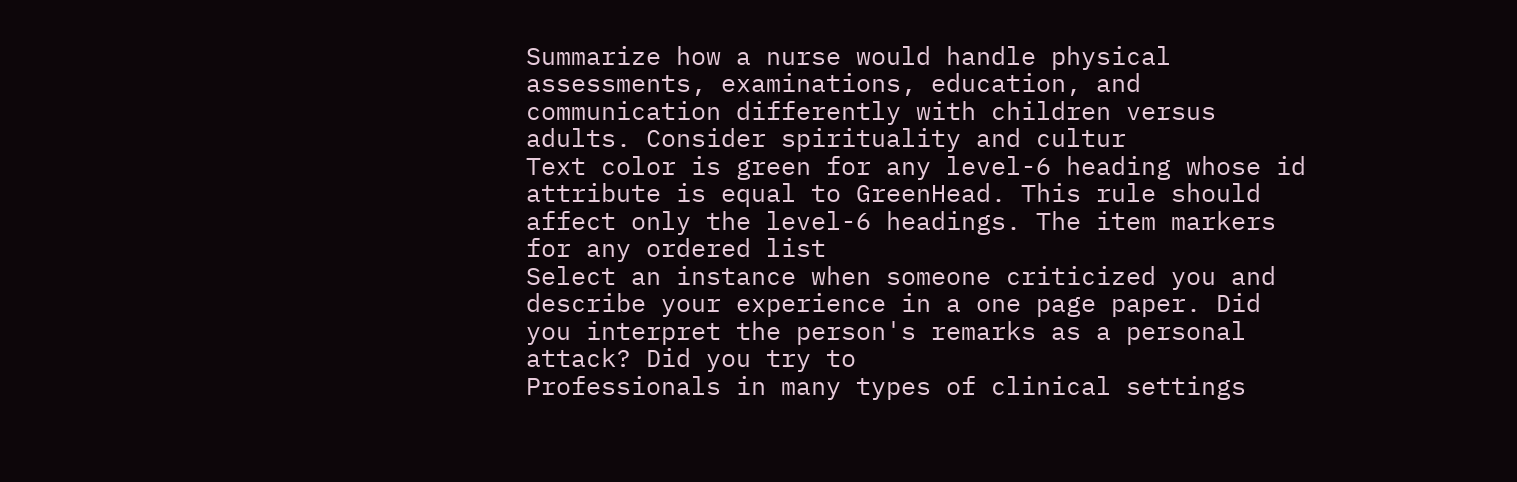Summarize how a nurse would handle physical assessments, examinations, education, and communication differently with children versus adults. Consider spirituality and cultur
Text color is green for any level-6 heading whose id attribute is equal to GreenHead. This rule should affect only the level-6 headings. The item markers for any ordered list
Select an instance when someone criticized you and describe your experience in a one page paper. Did you interpret the person's remarks as a personal attack? Did you try to
Professionals in many types of clinical settings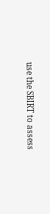use the SBIRT to assess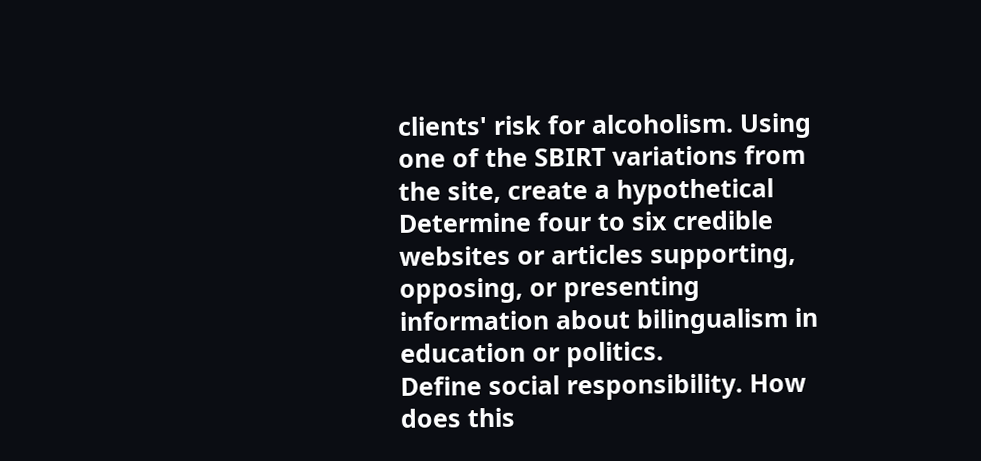clients' risk for alcoholism. Using one of the SBIRT variations from the site, create a hypothetical
Determine four to six credible websites or articles supporting, opposing, or presenting information about bilingualism in education or politics.
Define social responsibility. How does this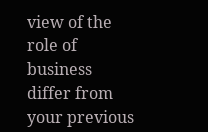view of the role of business differ from your previous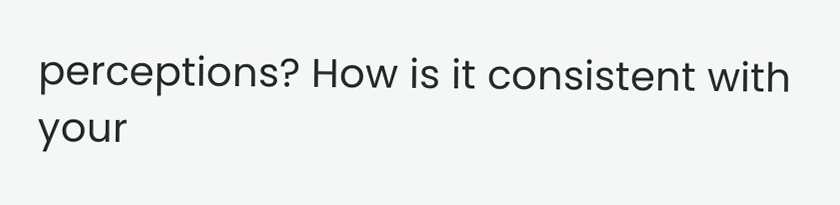perceptions? How is it consistent with your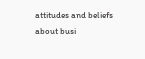attitudes and beliefs about busi